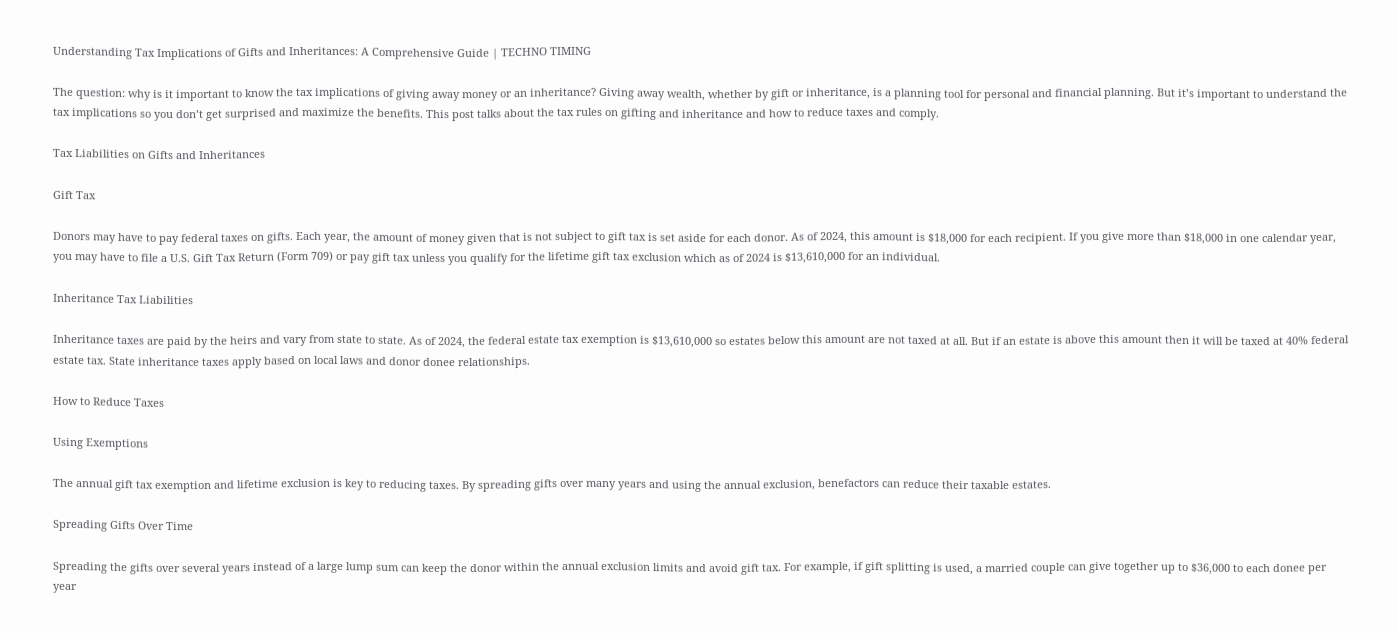Understanding Tax Implications of Gifts and Inheritances: A Comprehensive Guide | TECHNO TIMING

The question: why is it important to know the tax implications of giving away money or an inheritance? Giving away wealth, whether by gift or inheritance, is a planning tool for personal and financial planning. But it’s important to understand the tax implications so you don’t get surprised and maximize the benefits. This post talks about the tax rules on gifting and inheritance and how to reduce taxes and comply.

Tax Liabilities on Gifts and Inheritances

Gift Tax

Donors may have to pay federal taxes on gifts. Each year, the amount of money given that is not subject to gift tax is set aside for each donor. As of 2024, this amount is $18,000 for each recipient. If you give more than $18,000 in one calendar year, you may have to file a U.S. Gift Tax Return (Form 709) or pay gift tax unless you qualify for the lifetime gift tax exclusion which as of 2024 is $13,610,000 for an individual.

Inheritance Tax Liabilities

Inheritance taxes are paid by the heirs and vary from state to state. As of 2024, the federal estate tax exemption is $13,610,000 so estates below this amount are not taxed at all. But if an estate is above this amount then it will be taxed at 40% federal estate tax. State inheritance taxes apply based on local laws and donor donee relationships.

How to Reduce Taxes

Using Exemptions

The annual gift tax exemption and lifetime exclusion is key to reducing taxes. By spreading gifts over many years and using the annual exclusion, benefactors can reduce their taxable estates.

Spreading Gifts Over Time

Spreading the gifts over several years instead of a large lump sum can keep the donor within the annual exclusion limits and avoid gift tax. For example, if gift splitting is used, a married couple can give together up to $36,000 to each donee per year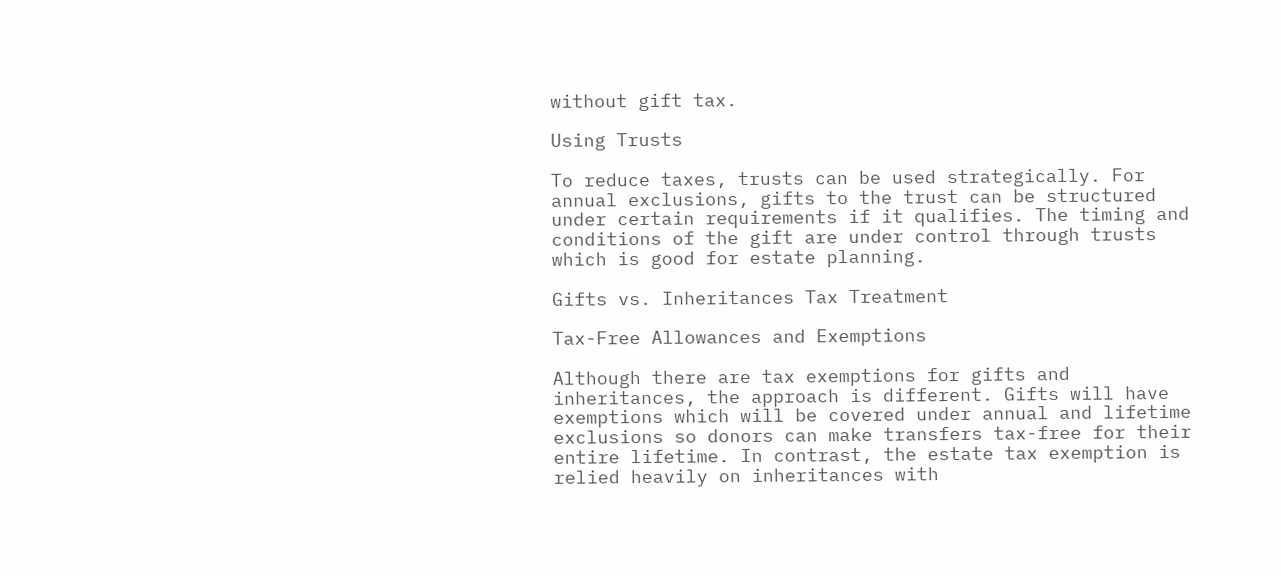without gift tax.

Using Trusts

To reduce taxes, trusts can be used strategically. For annual exclusions, gifts to the trust can be structured under certain requirements if it qualifies. The timing and conditions of the gift are under control through trusts which is good for estate planning.

Gifts vs. Inheritances Tax Treatment

Tax-Free Allowances and Exemptions

Although there are tax exemptions for gifts and inheritances, the approach is different. Gifts will have exemptions which will be covered under annual and lifetime exclusions so donors can make transfers tax-free for their entire lifetime. In contrast, the estate tax exemption is relied heavily on inheritances with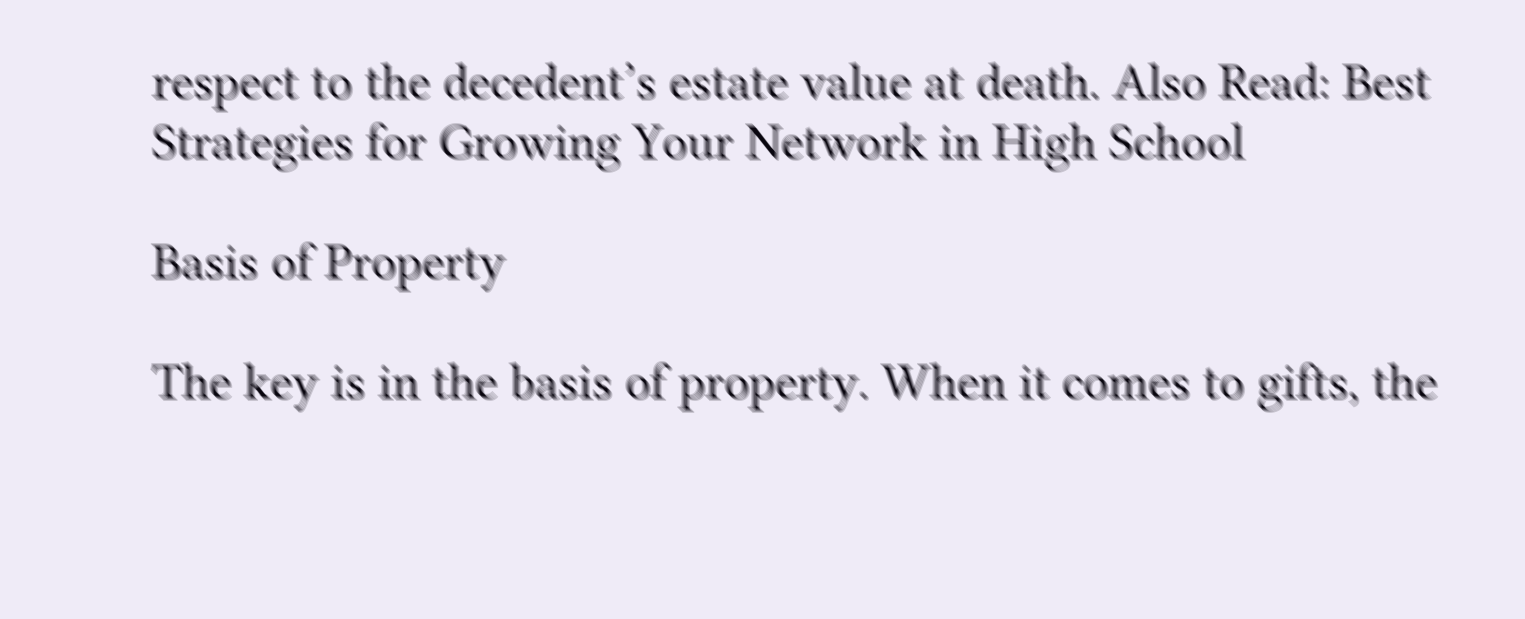respect to the decedent’s estate value at death. Also Read: Best Strategies for Growing Your Network in High School

Basis of Property

The key is in the basis of property. When it comes to gifts, the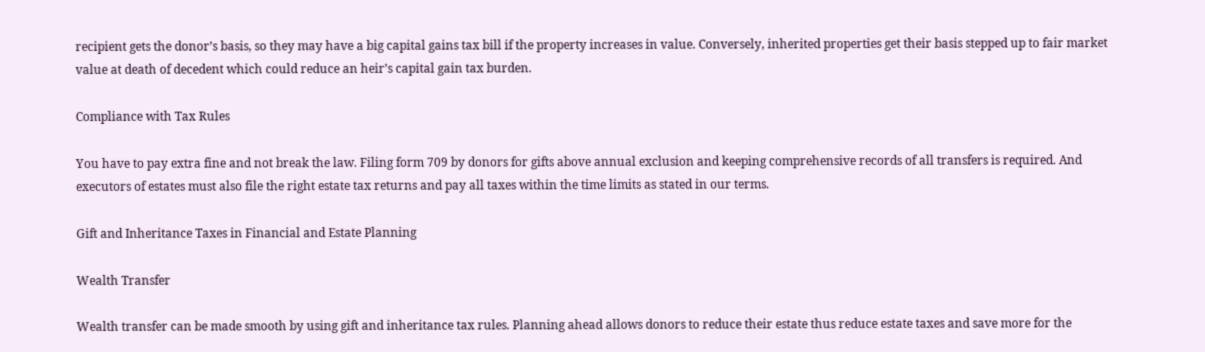recipient gets the donor’s basis, so they may have a big capital gains tax bill if the property increases in value. Conversely, inherited properties get their basis stepped up to fair market value at death of decedent which could reduce an heir’s capital gain tax burden.

Compliance with Tax Rules

You have to pay extra fine and not break the law. Filing form 709 by donors for gifts above annual exclusion and keeping comprehensive records of all transfers is required. And executors of estates must also file the right estate tax returns and pay all taxes within the time limits as stated in our terms.

Gift and Inheritance Taxes in Financial and Estate Planning

Wealth Transfer

Wealth transfer can be made smooth by using gift and inheritance tax rules. Planning ahead allows donors to reduce their estate thus reduce estate taxes and save more for the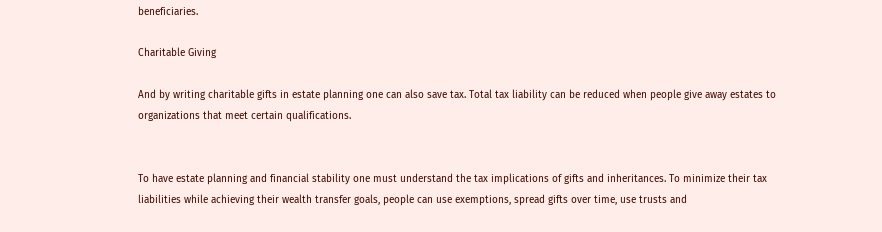beneficiaries.

Charitable Giving

And by writing charitable gifts in estate planning one can also save tax. Total tax liability can be reduced when people give away estates to organizations that meet certain qualifications.


To have estate planning and financial stability one must understand the tax implications of gifts and inheritances. To minimize their tax liabilities while achieving their wealth transfer goals, people can use exemptions, spread gifts over time, use trusts and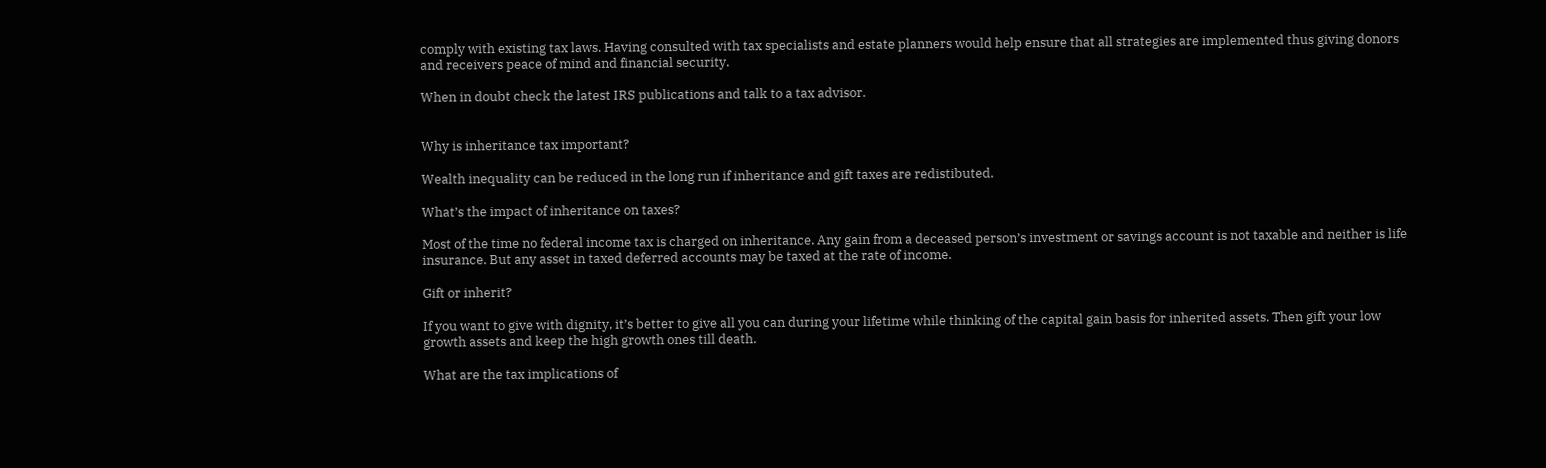comply with existing tax laws. Having consulted with tax specialists and estate planners would help ensure that all strategies are implemented thus giving donors and receivers peace of mind and financial security.

When in doubt check the latest IRS publications and talk to a tax advisor.


Why is inheritance tax important?

Wealth inequality can be reduced in the long run if inheritance and gift taxes are redistibuted.

What’s the impact of inheritance on taxes?

Most of the time no federal income tax is charged on inheritance. Any gain from a deceased person’s investment or savings account is not taxable and neither is life insurance. But any asset in taxed deferred accounts may be taxed at the rate of income.

Gift or inherit?

If you want to give with dignity, it’s better to give all you can during your lifetime while thinking of the capital gain basis for inherited assets. Then gift your low growth assets and keep the high growth ones till death.

What are the tax implications of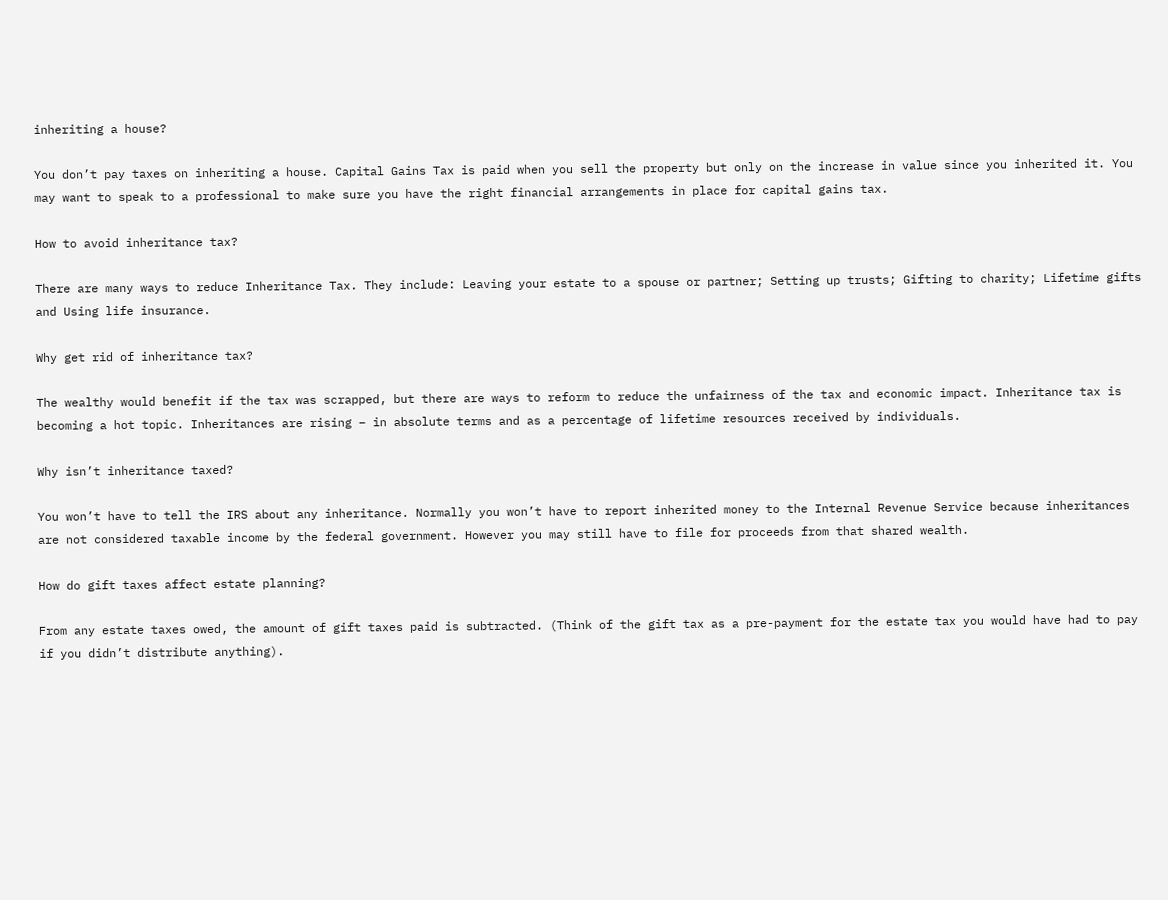inheriting a house?

You don’t pay taxes on inheriting a house. Capital Gains Tax is paid when you sell the property but only on the increase in value since you inherited it. You may want to speak to a professional to make sure you have the right financial arrangements in place for capital gains tax.

How to avoid inheritance tax?

There are many ways to reduce Inheritance Tax. They include: Leaving your estate to a spouse or partner; Setting up trusts; Gifting to charity; Lifetime gifts and Using life insurance.

Why get rid of inheritance tax?

The wealthy would benefit if the tax was scrapped, but there are ways to reform to reduce the unfairness of the tax and economic impact. Inheritance tax is becoming a hot topic. Inheritances are rising – in absolute terms and as a percentage of lifetime resources received by individuals.

Why isn’t inheritance taxed?

You won’t have to tell the IRS about any inheritance. Normally you won’t have to report inherited money to the Internal Revenue Service because inheritances are not considered taxable income by the federal government. However you may still have to file for proceeds from that shared wealth.

How do gift taxes affect estate planning?

From any estate taxes owed, the amount of gift taxes paid is subtracted. (Think of the gift tax as a pre-payment for the estate tax you would have had to pay if you didn’t distribute anything).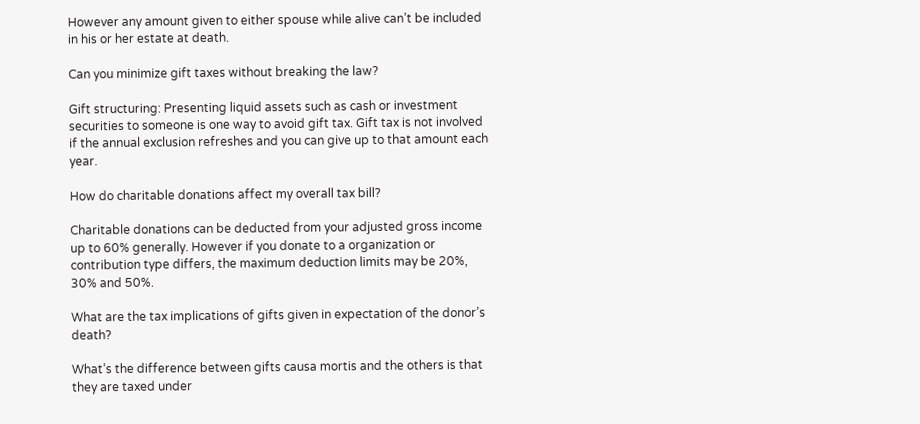However any amount given to either spouse while alive can’t be included in his or her estate at death.

Can you minimize gift taxes without breaking the law?

Gift structuring: Presenting liquid assets such as cash or investment securities to someone is one way to avoid gift tax. Gift tax is not involved if the annual exclusion refreshes and you can give up to that amount each year.

How do charitable donations affect my overall tax bill?

Charitable donations can be deducted from your adjusted gross income up to 60% generally. However if you donate to a organization or contribution type differs, the maximum deduction limits may be 20%, 30% and 50%.

What are the tax implications of gifts given in expectation of the donor’s death?

What’s the difference between gifts causa mortis and the others is that they are taxed under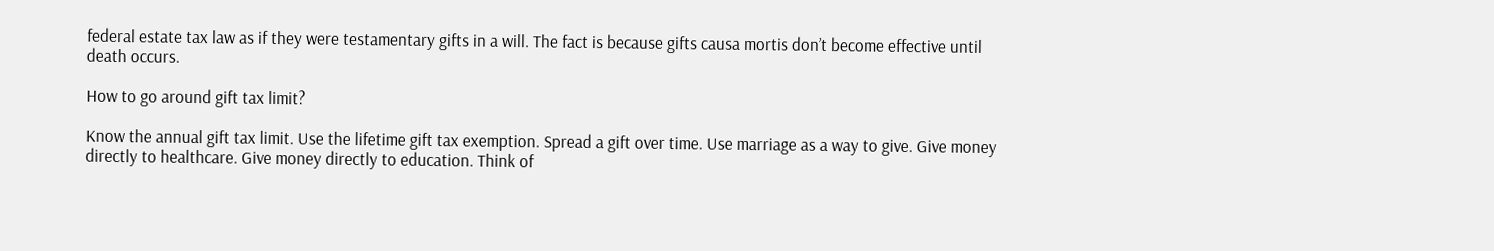federal estate tax law as if they were testamentary gifts in a will. The fact is because gifts causa mortis don’t become effective until death occurs.

How to go around gift tax limit?

Know the annual gift tax limit. Use the lifetime gift tax exemption. Spread a gift over time. Use marriage as a way to give. Give money directly to healthcare. Give money directly to education. Think of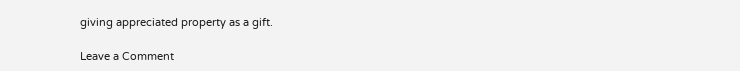giving appreciated property as a gift.

Leave a Comment